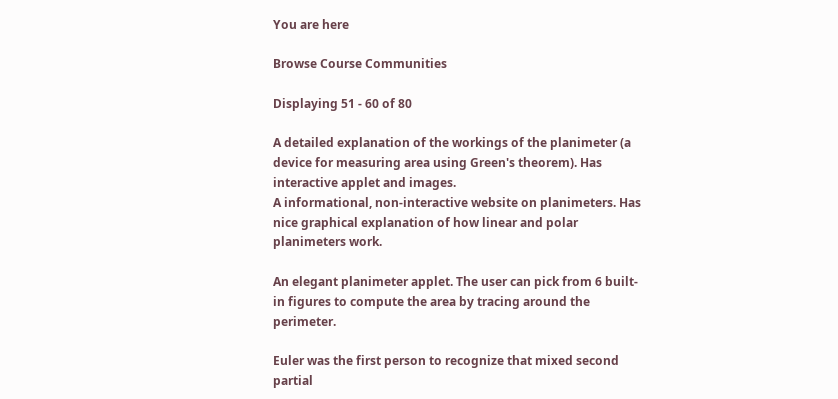You are here

Browse Course Communities

Displaying 51 - 60 of 80

A detailed explanation of the workings of the planimeter (a device for measuring area using Green's theorem). Has interactive applet and images.
A informational, non-interactive website on planimeters. Has nice graphical explanation of how linear and polar planimeters work.

An elegant planimeter applet. The user can pick from 6 built-in figures to compute the area by tracing around the perimeter.

Euler was the first person to recognize that mixed second partial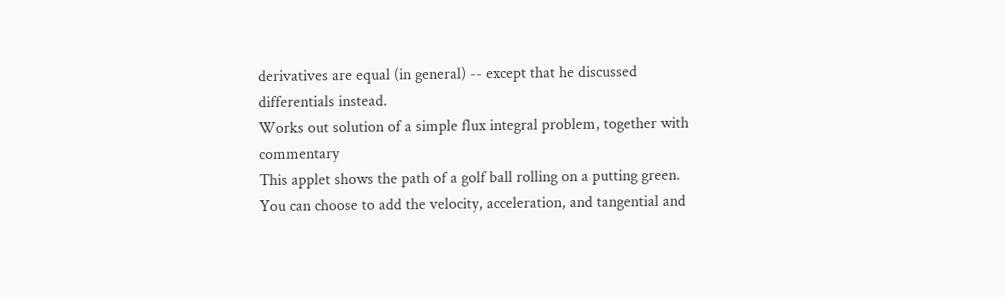derivatives are equal (in general) -- except that he discussed differentials instead.
Works out solution of a simple flux integral problem, together with commentary
This applet shows the path of a golf ball rolling on a putting green. You can choose to add the velocity, acceleration, and tangential and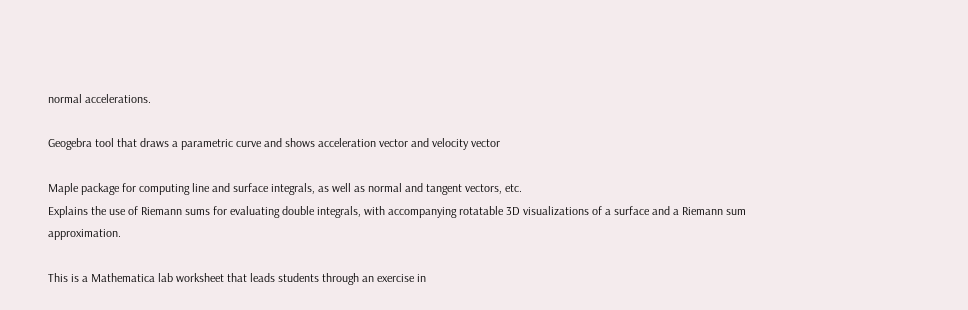normal accelerations.

Geogebra tool that draws a parametric curve and shows acceleration vector and velocity vector

Maple package for computing line and surface integrals, as well as normal and tangent vectors, etc.
Explains the use of Riemann sums for evaluating double integrals, with accompanying rotatable 3D visualizations of a surface and a Riemann sum approximation.

This is a Mathematica lab worksheet that leads students through an exercise in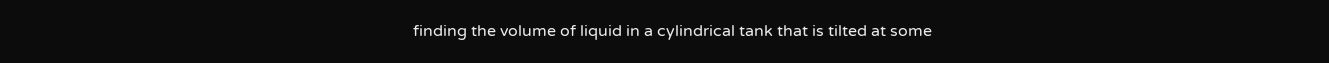finding the volume of liquid in a cylindrical tank that is tilted at some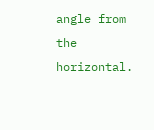angle from the horizontal.